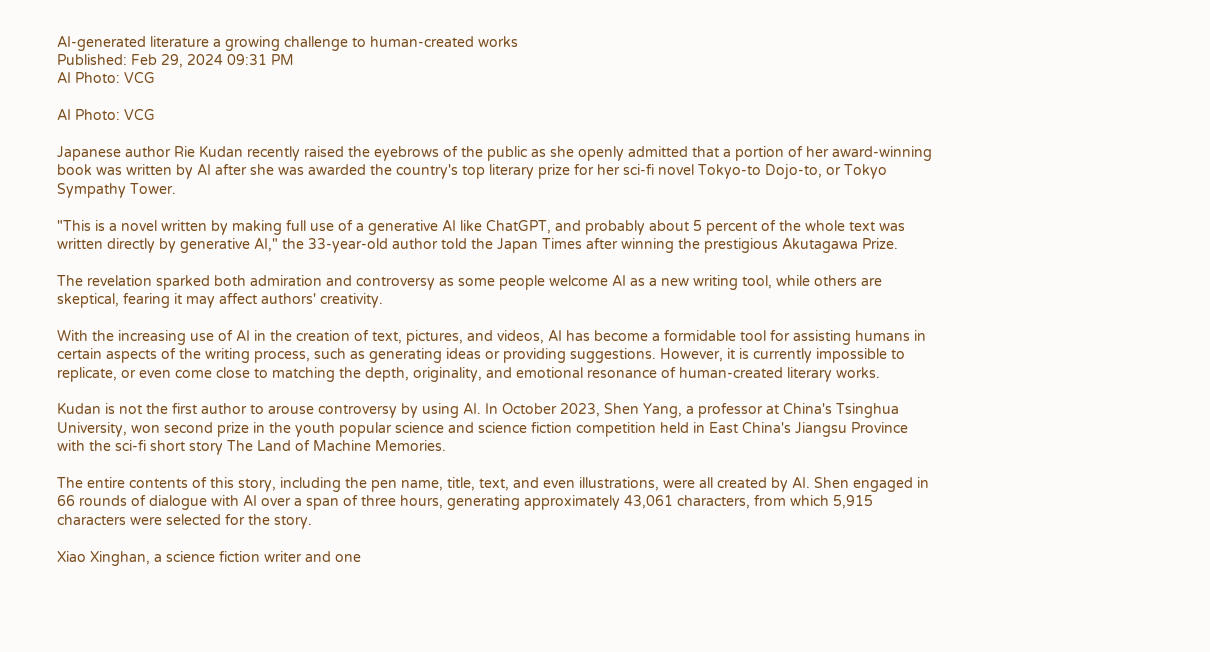AI-generated literature a growing challenge to human-created works
Published: Feb 29, 2024 09:31 PM
AI Photo: VCG

AI Photo: VCG

Japanese author Rie Kudan recently raised the eyebrows of the public as she openly admitted that a portion of her award-winning book was written by AI after she was awarded the country's top literary prize for her sci-fi novel Tokyo-to Dojo-to, or Tokyo Sympathy Tower.

"This is a novel written by making full use of a generative AI like ChatGPT, and probably about 5 percent of the whole text was written directly by generative AI," the 33-year-old author told the Japan Times after winning the prestigious Akutagawa Prize.

The revelation sparked both admiration and controversy as some people welcome AI as a new writing tool, while others are skeptical, fearing it may affect authors' creativity.

With the increasing use of AI in the creation of text, pictures, and videos, AI has become a formidable tool for assisting humans in certain aspects of the writing process, such as generating ideas or providing suggestions. However, it is currently impossible to replicate, or even come close to matching the depth, originality, and emotional resonance of human-created literary works.

Kudan is not the first author to arouse controversy by using AI. In October 2023, Shen Yang, a professor at China's Tsinghua University, won second prize in the youth popular science and science fiction competition held in East China's Jiangsu Province with the sci-fi short story The Land of Machine Memories.

The entire contents of this story, including the pen name, title, text, and even illustrations, were all created by AI. Shen engaged in 66 rounds of dialogue with AI over a span of three hours, generating approximately 43,061 characters, from which 5,915 characters were selected for the story.

Xiao Xinghan, a science fiction writer and one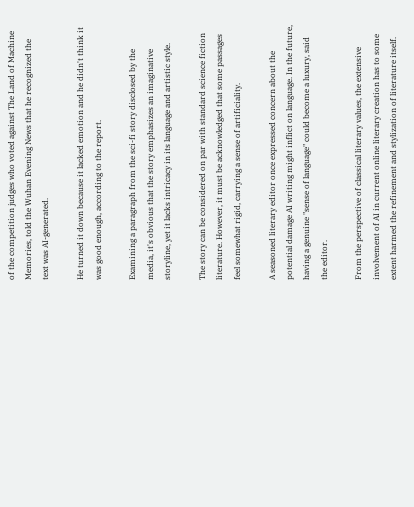of the competition judges who voted against The Land of Machine Memories, told the Wuhan Evening News that he recognized the text was AI-generated.

He turned it down because it lacked emotion and he didn't think it was good enough, according to the report.

Examining a paragraph from the sci-fi story disclosed by the media, it's obvious that the story emphasizes an imaginative storyline, yet it lacks intricacy in its language and artistic style.

The story can be considered on par with standard science fiction literature. However, it must be acknowledged that some passages feel somewhat rigid, carrying a sense of artificiality.

A seasoned literary editor once expressed concern about the potential damage AI writing might inflict on language. In the future, having a genuine "sense of language" could become a luxury, said the editor.

From the perspective of classical literary values, the extensive involvement of AI in current online literary creation has to some extent harmed the refinement and stylization of literature itself.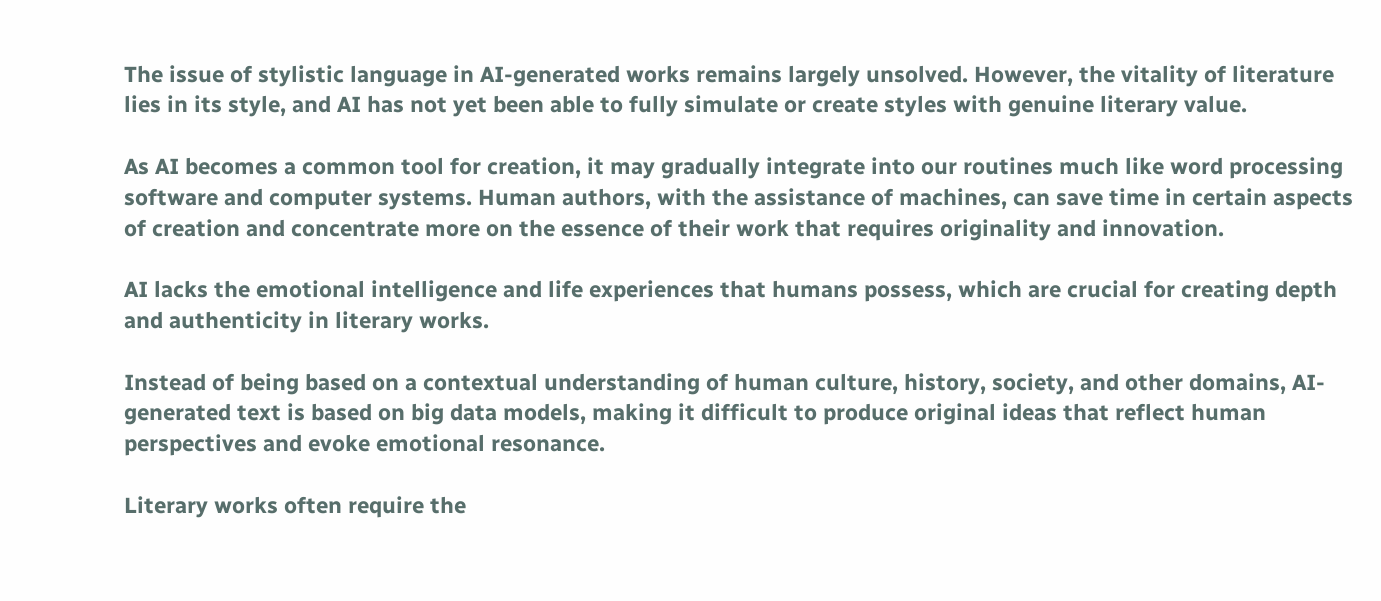The issue of stylistic language in AI-generated works remains largely unsolved. However, the vitality of literature lies in its style, and AI has not yet been able to fully simulate or create styles with genuine literary value.

As AI becomes a common tool for creation, it may gradually integrate into our routines much like word processing software and computer systems. Human authors, with the assistance of machines, can save time in certain aspects of creation and concentrate more on the essence of their work that requires originality and innovation.

AI lacks the emotional intelligence and life experiences that humans possess, which are crucial for creating depth and authenticity in literary works.

Instead of being based on a contextual understanding of human culture, history, society, and other domains, AI-generated text is based on big data models, making it difficult to produce original ideas that reflect human perspectives and evoke emotional resonance.

Literary works often require the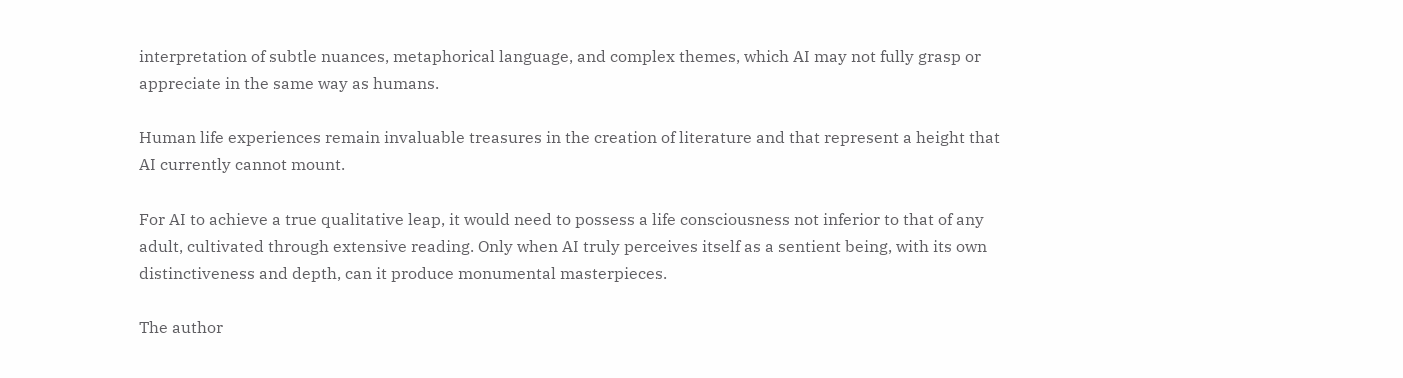interpretation of subtle nuances, metaphorical language, and complex themes, which AI may not fully grasp or appreciate in the same way as humans.

Human life experiences remain invaluable treasures in the creation of literature and that represent a height that AI currently cannot mount.

For AI to achieve a true qualitative leap, it would need to possess a life consciousness not inferior to that of any adult, cultivated through extensive reading. Only when AI truly perceives itself as a sentient being, with its own distinctiveness and depth, can it produce monumental masterpieces.

The author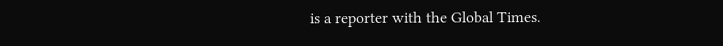is a reporter with the Global Times.